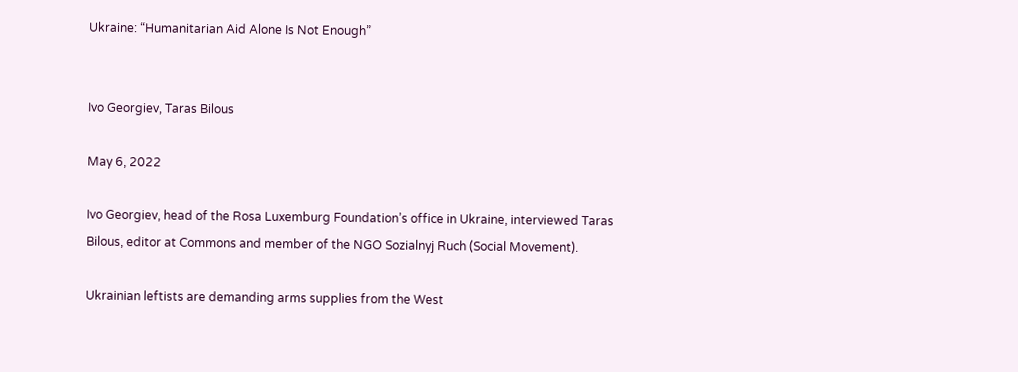Ukraine: “Humanitarian Aid Alone Is Not Enough”


Ivo Georgiev, Taras Bilous

May 6, 2022

Ivo Georgiev, head of the Rosa Luxemburg Foundation’s office in Ukraine, interviewed Taras Bilous, editor at Commons and member of the NGO Sozialnyj Ruch (Social Movement).

Ukrainian leftists are demanding arms supplies from the West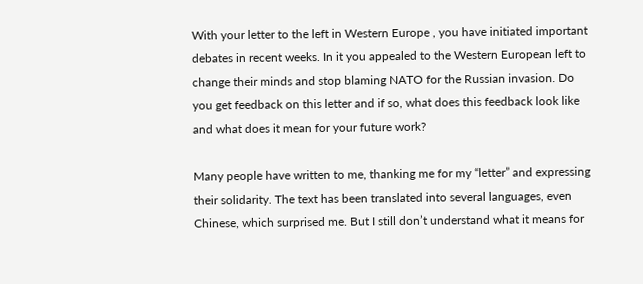With your letter to the left in Western Europe , you have initiated important debates in recent weeks. In it you appealed to the Western European left to change their minds and stop blaming NATO for the Russian invasion. Do you get feedback on this letter and if so, what does this feedback look like and what does it mean for your future work?

Many people have written to me, thanking me for my “letter” and expressing their solidarity. The text has been translated into several languages, even Chinese, which surprised me. But I still don’t understand what it means for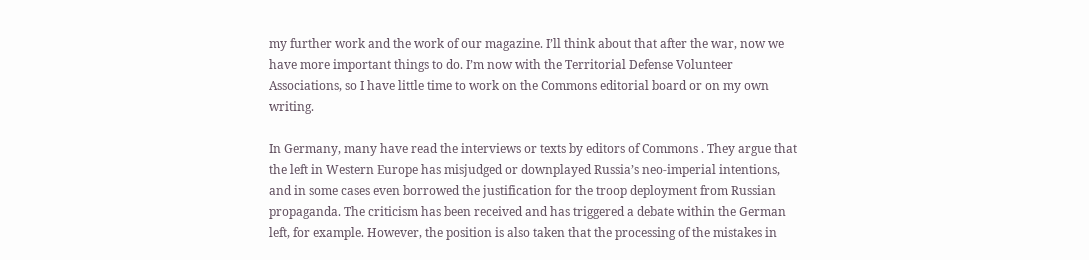my further work and the work of our magazine. I’ll think about that after the war, now we have more important things to do. I’m now with the Territorial Defense Volunteer Associations, so I have little time to work on the Commons editorial board or on my own writing.

In Germany, many have read the interviews or texts by editors of Commons . They argue that the left in Western Europe has misjudged or downplayed Russia’s neo-imperial intentions, and in some cases even borrowed the justification for the troop deployment from Russian propaganda. The criticism has been received and has triggered a debate within the German left, for example. However, the position is also taken that the processing of the mistakes in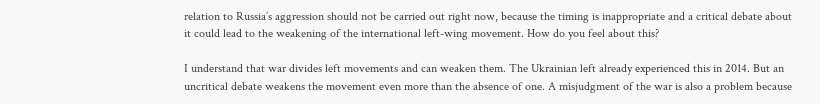relation to Russia’s aggression should not be carried out right now, because the timing is inappropriate and a critical debate about it could lead to the weakening of the international left-wing movement. How do you feel about this?

I understand that war divides left movements and can weaken them. The Ukrainian left already experienced this in 2014. But an uncritical debate weakens the movement even more than the absence of one. A misjudgment of the war is also a problem because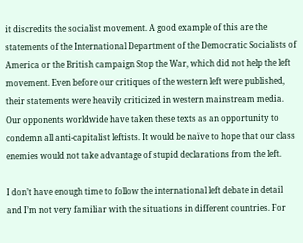it discredits the socialist movement. A good example of this are the statements of the International Department of the Democratic Socialists of America or the British campaign Stop the War, which did not help the left movement. Even before our critiques of the western left were published, their statements were heavily criticized in western mainstream media. Our opponents worldwide have taken these texts as an opportunity to condemn all anti-capitalist leftists. It would be naïve to hope that our class enemies would not take advantage of stupid declarations from the left.

I don’t have enough time to follow the international left debate in detail and I’m not very familiar with the situations in different countries. For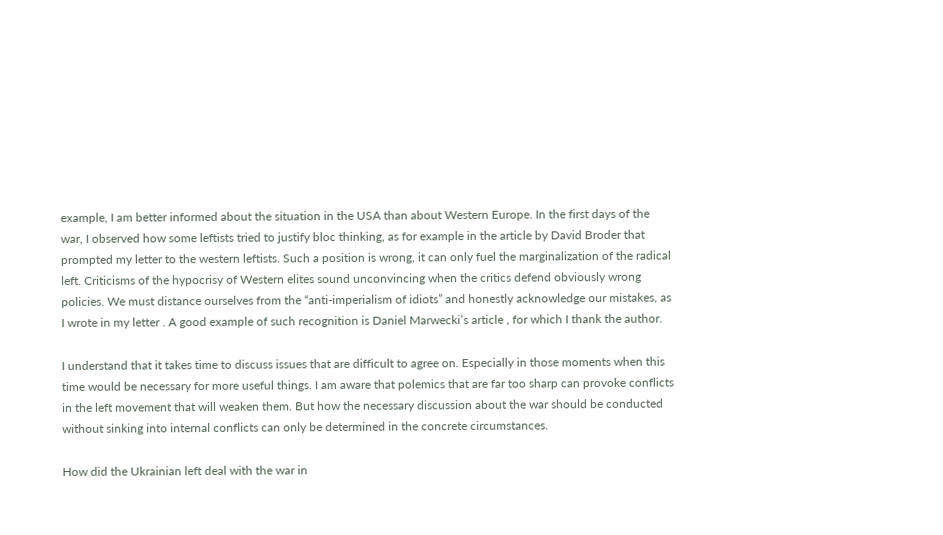example, I am better informed about the situation in the USA than about Western Europe. In the first days of the war, I observed how some leftists tried to justify bloc thinking, as for example in the article by David Broder that prompted my letter to the western leftists. Such a position is wrong, it can only fuel the marginalization of the radical left. Criticisms of the hypocrisy of Western elites sound unconvincing when the critics defend obviously wrong policies. We must distance ourselves from the “anti-imperialism of idiots” and honestly acknowledge our mistakes, as I wrote in my letter . A good example of such recognition is Daniel Marwecki’s article , for which I thank the author.

I understand that it takes time to discuss issues that are difficult to agree on. Especially in those moments when this time would be necessary for more useful things. I am aware that polemics that are far too sharp can provoke conflicts in the left movement that will weaken them. But how the necessary discussion about the war should be conducted without sinking into internal conflicts can only be determined in the concrete circumstances.

How did the Ukrainian left deal with the war in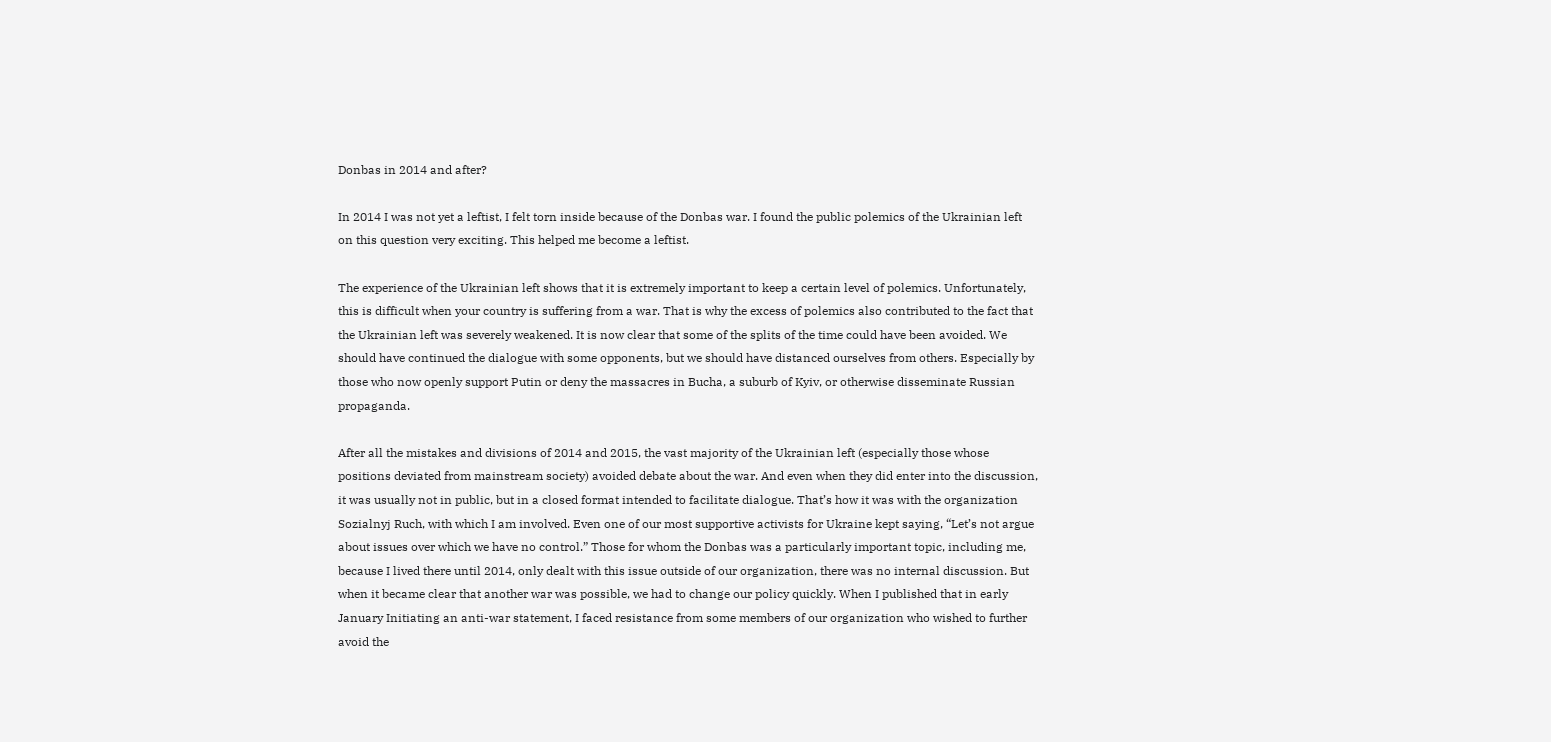Donbas in 2014 and after?

In 2014 I was not yet a leftist, I felt torn inside because of the Donbas war. I found the public polemics of the Ukrainian left on this question very exciting. This helped me become a leftist.

The experience of the Ukrainian left shows that it is extremely important to keep a certain level of polemics. Unfortunately, this is difficult when your country is suffering from a war. That is why the excess of polemics also contributed to the fact that the Ukrainian left was severely weakened. It is now clear that some of the splits of the time could have been avoided. We should have continued the dialogue with some opponents, but we should have distanced ourselves from others. Especially by those who now openly support Putin or deny the massacres in Bucha, a suburb of Kyiv, or otherwise disseminate Russian propaganda.

After all the mistakes and divisions of 2014 and 2015, the vast majority of the Ukrainian left (especially those whose positions deviated from mainstream society) avoided debate about the war. And even when they did enter into the discussion, it was usually not in public, but in a closed format intended to facilitate dialogue. That’s how it was with the organization Sozialnyj Ruch, with which I am involved. Even one of our most supportive activists for Ukraine kept saying, “Let’s not argue about issues over which we have no control.” Those for whom the Donbas was a particularly important topic, including me, because I lived there until 2014, only dealt with this issue outside of our organization, there was no internal discussion. But when it became clear that another war was possible, we had to change our policy quickly. When I published that in early January Initiating an anti-war statement, I faced resistance from some members of our organization who wished to further avoid the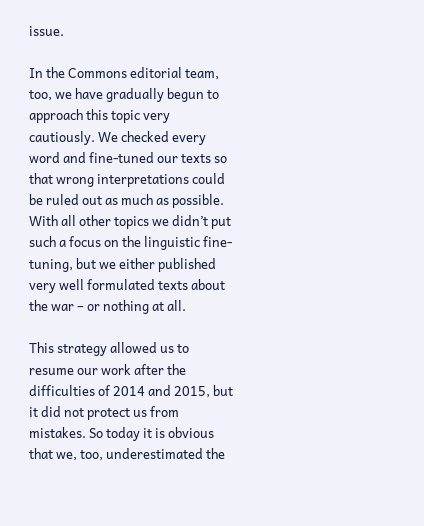issue.

In the Commons editorial team, too, we have gradually begun to approach this topic very cautiously. We checked every word and fine-tuned our texts so that wrong interpretations could be ruled out as much as possible. With all other topics we didn’t put such a focus on the linguistic fine-tuning, but we either published very well formulated texts about the war – or nothing at all.

This strategy allowed us to resume our work after the difficulties of 2014 and 2015, but it did not protect us from mistakes. So today it is obvious that we, too, underestimated the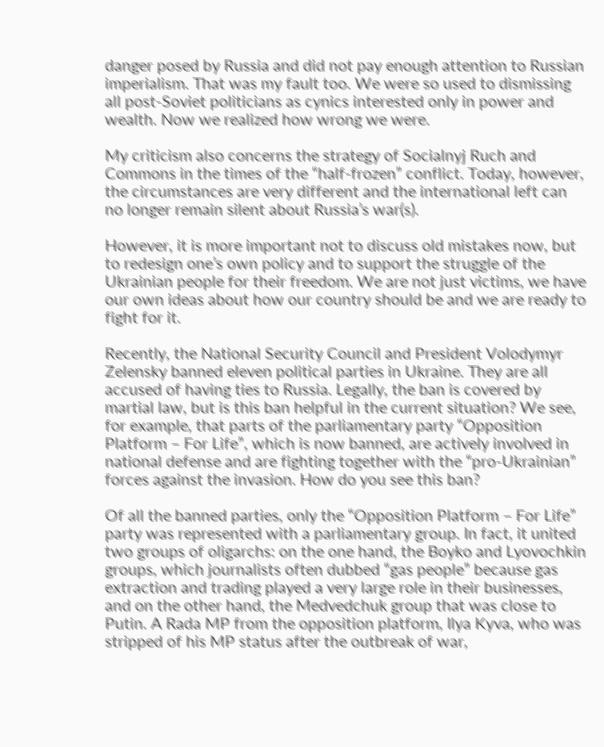danger posed by Russia and did not pay enough attention to Russian imperialism. That was my fault too. We were so used to dismissing all post-Soviet politicians as cynics interested only in power and wealth. Now we realized how wrong we were.

My criticism also concerns the strategy of Socialnyj Ruch and Commons in the times of the “half-frozen” conflict. Today, however, the circumstances are very different and the international left can no longer remain silent about Russia’s war(s).

However, it is more important not to discuss old mistakes now, but to redesign one’s own policy and to support the struggle of the Ukrainian people for their freedom. We are not just victims, we have our own ideas about how our country should be and we are ready to fight for it.

Recently, the National Security Council and President Volodymyr Zelensky banned eleven political parties in Ukraine. They are all accused of having ties to Russia. Legally, the ban is covered by martial law, but is this ban helpful in the current situation? We see, for example, that parts of the parliamentary party “Opposition Platform – For Life”, which is now banned, are actively involved in national defense and are fighting together with the “pro-Ukrainian” forces against the invasion. How do you see this ban?

Of all the banned parties, only the “Opposition Platform – For Life” party was represented with a parliamentary group. In fact, it united two groups of oligarchs: on the one hand, the Boyko and Lyovochkin groups, which journalists often dubbed “gas people” because gas extraction and trading played a very large role in their businesses, and on the other hand, the Medvedchuk group that was close to Putin. A Rada MP from the opposition platform, Ilya Kyva, who was stripped of his MP status after the outbreak of war,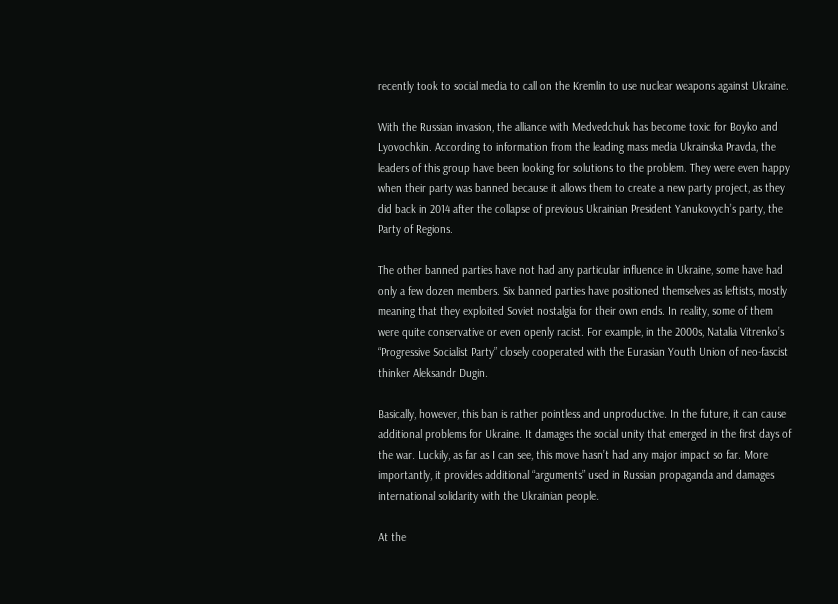recently took to social media to call on the Kremlin to use nuclear weapons against Ukraine.

With the Russian invasion, the alliance with Medvedchuk has become toxic for Boyko and Lyovochkin. According to information from the leading mass media Ukrainska Pravda, the leaders of this group have been looking for solutions to the problem. They were even happy when their party was banned because it allows them to create a new party project, as they did back in 2014 after the collapse of previous Ukrainian President Yanukovych’s party, the Party of Regions.

The other banned parties have not had any particular influence in Ukraine, some have had only a few dozen members. Six banned parties have positioned themselves as leftists, mostly meaning that they exploited Soviet nostalgia for their own ends. In reality, some of them were quite conservative or even openly racist. For example, in the 2000s, Natalia Vitrenko’s “Progressive Socialist Party” closely cooperated with the Eurasian Youth Union of neo-fascist thinker Aleksandr Dugin.

Basically, however, this ban is rather pointless and unproductive. In the future, it can cause additional problems for Ukraine. It damages the social unity that emerged in the first days of the war. Luckily, as far as I can see, this move hasn’t had any major impact so far. More importantly, it provides additional “arguments” used in Russian propaganda and damages international solidarity with the Ukrainian people.

At the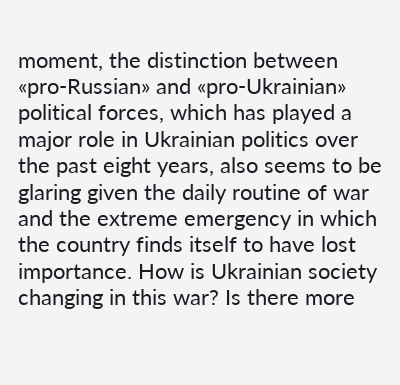moment, the distinction between «pro-Russian» and «pro-Ukrainian» political forces, which has played a major role in Ukrainian politics over the past eight years, also seems to be glaring given the daily routine of war and the extreme emergency in which the country finds itself to have lost importance. How is Ukrainian society changing in this war? Is there more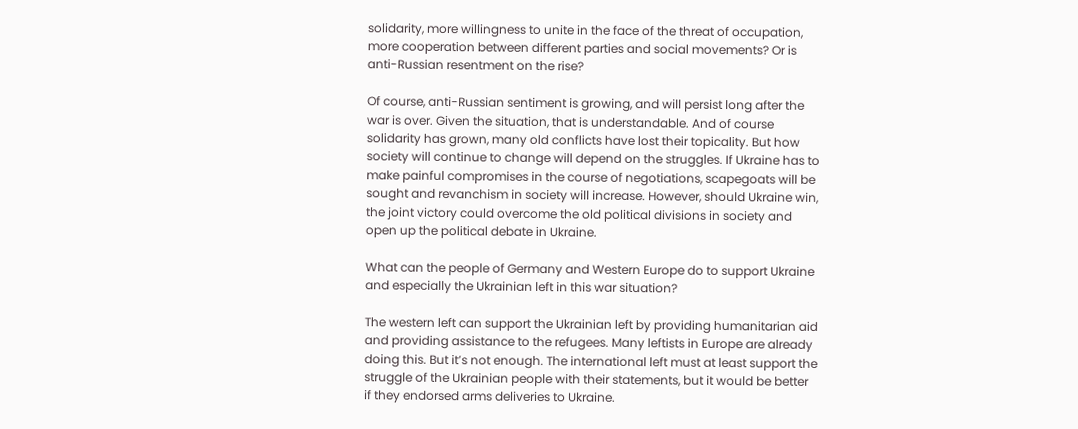solidarity, more willingness to unite in the face of the threat of occupation, more cooperation between different parties and social movements? Or is anti-Russian resentment on the rise?

Of course, anti-Russian sentiment is growing, and will persist long after the war is over. Given the situation, that is understandable. And of course solidarity has grown, many old conflicts have lost their topicality. But how society will continue to change will depend on the struggles. If Ukraine has to make painful compromises in the course of negotiations, scapegoats will be sought and revanchism in society will increase. However, should Ukraine win, the joint victory could overcome the old political divisions in society and open up the political debate in Ukraine.

What can the people of Germany and Western Europe do to support Ukraine and especially the Ukrainian left in this war situation?

The western left can support the Ukrainian left by providing humanitarian aid and providing assistance to the refugees. Many leftists in Europe are already doing this. But it’s not enough. The international left must at least support the struggle of the Ukrainian people with their statements, but it would be better if they endorsed arms deliveries to Ukraine.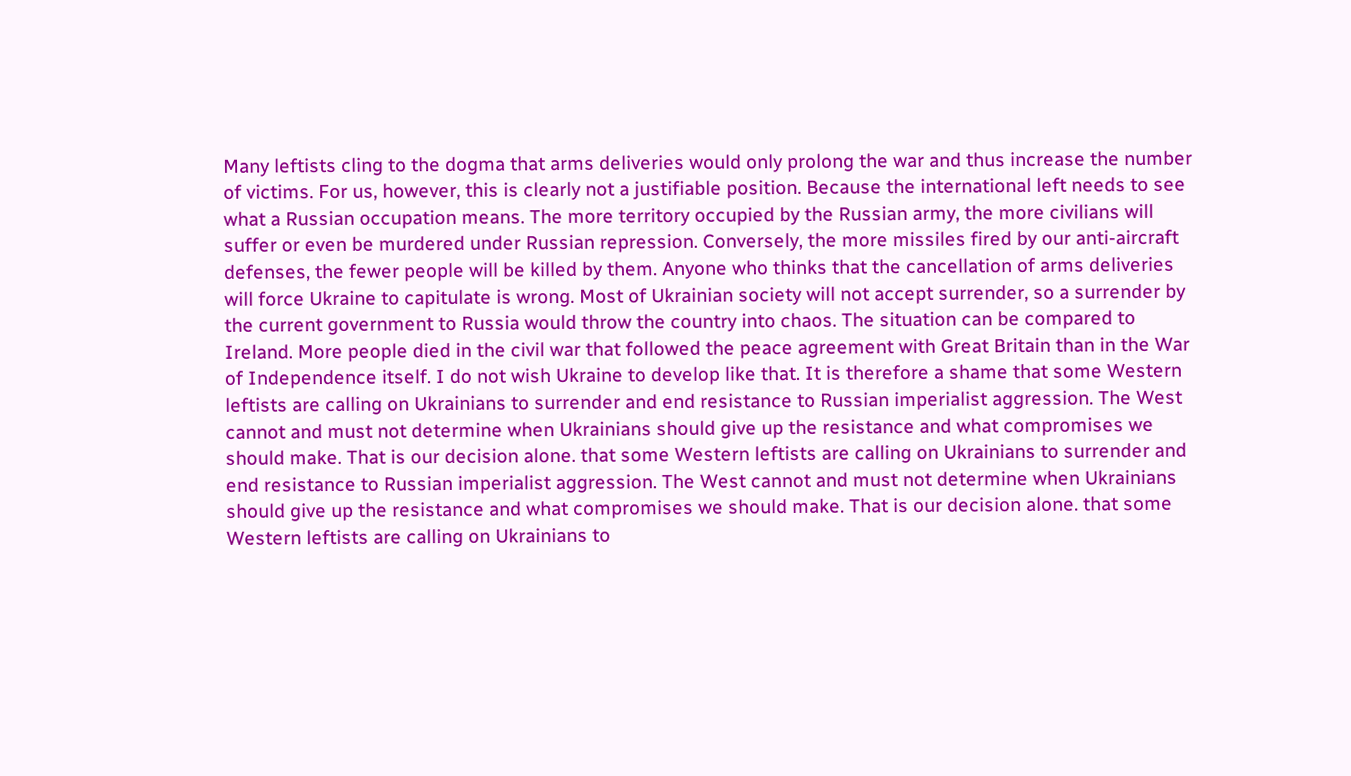Many leftists cling to the dogma that arms deliveries would only prolong the war and thus increase the number of victims. For us, however, this is clearly not a justifiable position. Because the international left needs to see what a Russian occupation means. The more territory occupied by the Russian army, the more civilians will suffer or even be murdered under Russian repression. Conversely, the more missiles fired by our anti-aircraft defenses, the fewer people will be killed by them. Anyone who thinks that the cancellation of arms deliveries will force Ukraine to capitulate is wrong. Most of Ukrainian society will not accept surrender, so a surrender by the current government to Russia would throw the country into chaos. The situation can be compared to Ireland. More people died in the civil war that followed the peace agreement with Great Britain than in the War of Independence itself. I do not wish Ukraine to develop like that. It is therefore a shame that some Western leftists are calling on Ukrainians to surrender and end resistance to Russian imperialist aggression. The West cannot and must not determine when Ukrainians should give up the resistance and what compromises we should make. That is our decision alone. that some Western leftists are calling on Ukrainians to surrender and end resistance to Russian imperialist aggression. The West cannot and must not determine when Ukrainians should give up the resistance and what compromises we should make. That is our decision alone. that some Western leftists are calling on Ukrainians to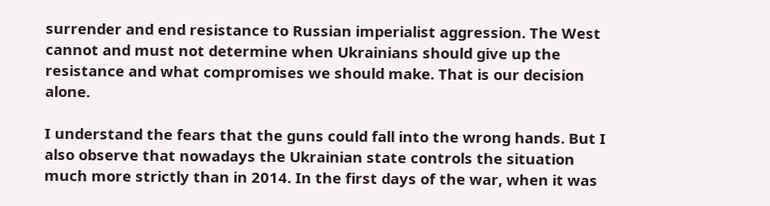surrender and end resistance to Russian imperialist aggression. The West cannot and must not determine when Ukrainians should give up the resistance and what compromises we should make. That is our decision alone.

I understand the fears that the guns could fall into the wrong hands. But I also observe that nowadays the Ukrainian state controls the situation much more strictly than in 2014. In the first days of the war, when it was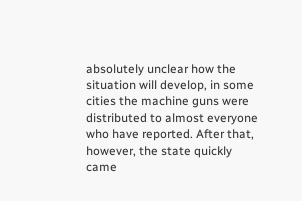absolutely unclear how the situation will develop, in some cities the machine guns were distributed to almost everyone who have reported. After that, however, the state quickly came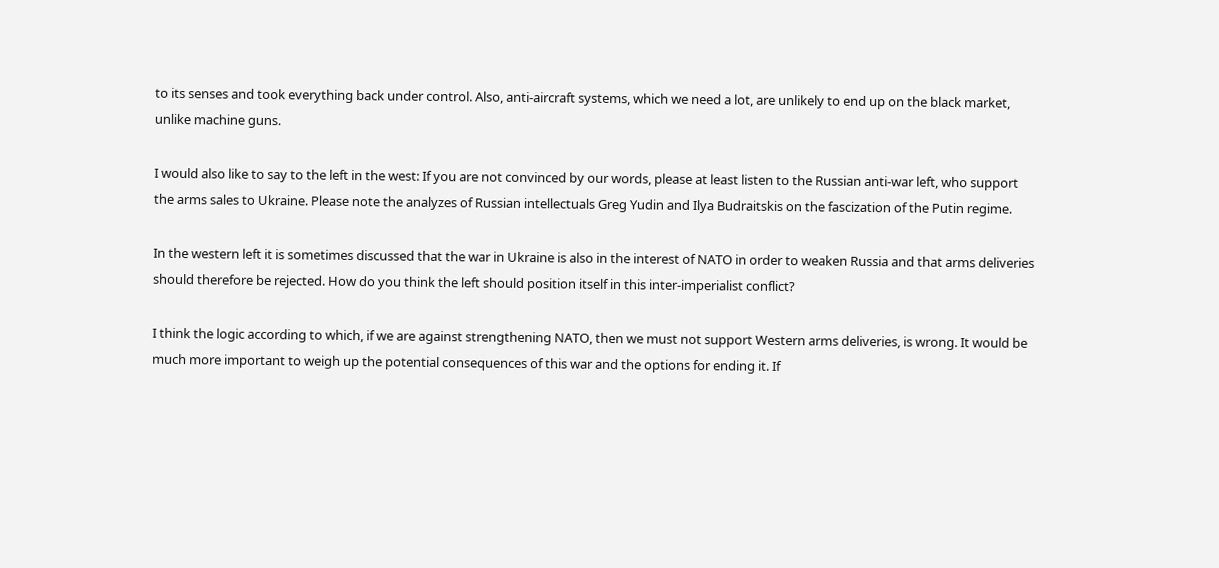to its senses and took everything back under control. Also, anti-aircraft systems, which we need a lot, are unlikely to end up on the black market, unlike machine guns.

I would also like to say to the left in the west: If you are not convinced by our words, please at least listen to the Russian anti-war left, who support the arms sales to Ukraine. Please note the analyzes of Russian intellectuals Greg Yudin and Ilya Budraitskis on the fascization of the Putin regime.

In the western left it is sometimes discussed that the war in Ukraine is also in the interest of NATO in order to weaken Russia and that arms deliveries should therefore be rejected. How do you think the left should position itself in this inter-imperialist conflict?

I think the logic according to which, if we are against strengthening NATO, then we must not support Western arms deliveries, is wrong. It would be much more important to weigh up the potential consequences of this war and the options for ending it. If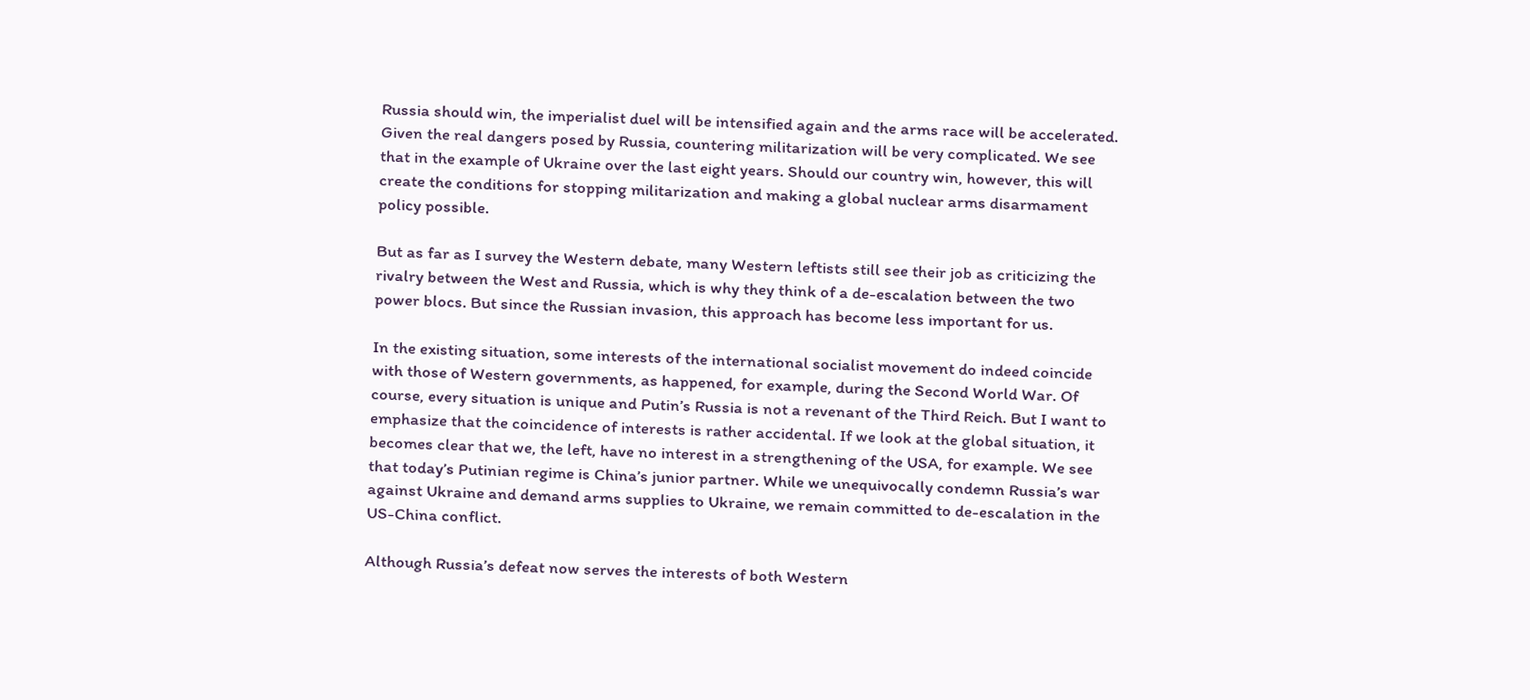Russia should win, the imperialist duel will be intensified again and the arms race will be accelerated. Given the real dangers posed by Russia, countering militarization will be very complicated. We see that in the example of Ukraine over the last eight years. Should our country win, however, this will create the conditions for stopping militarization and making a global nuclear arms disarmament policy possible.

But as far as I survey the Western debate, many Western leftists still see their job as criticizing the rivalry between the West and Russia, which is why they think of a de-escalation between the two power blocs. But since the Russian invasion, this approach has become less important for us.

In the existing situation, some interests of the international socialist movement do indeed coincide with those of Western governments, as happened, for example, during the Second World War. Of course, every situation is unique and Putin’s Russia is not a revenant of the Third Reich. But I want to emphasize that the coincidence of interests is rather accidental. If we look at the global situation, it becomes clear that we, the left, have no interest in a strengthening of the USA, for example. We see that today’s Putinian regime is China’s junior partner. While we unequivocally condemn Russia’s war against Ukraine and demand arms supplies to Ukraine, we remain committed to de-escalation in the US-China conflict.

Although Russia’s defeat now serves the interests of both Western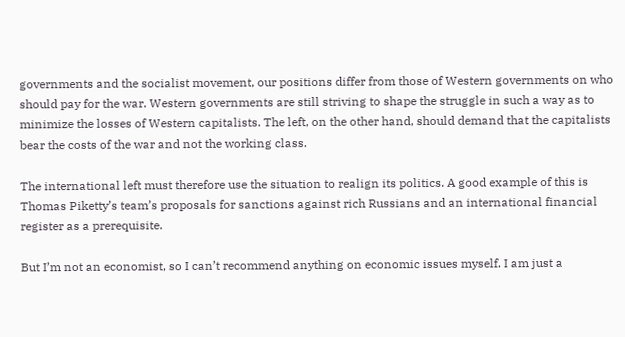governments and the socialist movement, our positions differ from those of Western governments on who should pay for the war. Western governments are still striving to shape the struggle in such a way as to minimize the losses of Western capitalists. The left, on the other hand, should demand that the capitalists bear the costs of the war and not the working class.

The international left must therefore use the situation to realign its politics. A good example of this is Thomas Piketty’s team’s proposals for sanctions against rich Russians and an international financial register as a prerequisite.

But I’m not an economist, so I can’t recommend anything on economic issues myself. I am just a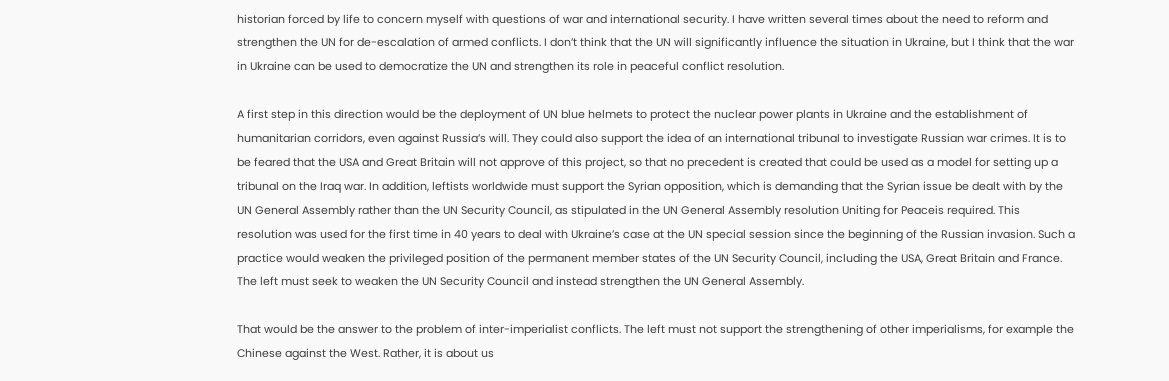historian forced by life to concern myself with questions of war and international security. I have written several times about the need to reform and strengthen the UN for de-escalation of armed conflicts. I don’t think that the UN will significantly influence the situation in Ukraine, but I think that the war in Ukraine can be used to democratize the UN and strengthen its role in peaceful conflict resolution.

A first step in this direction would be the deployment of UN blue helmets to protect the nuclear power plants in Ukraine and the establishment of humanitarian corridors, even against Russia’s will. They could also support the idea of an international tribunal to investigate Russian war crimes. It is to be feared that the USA and Great Britain will not approve of this project, so that no precedent is created that could be used as a model for setting up a tribunal on the Iraq war. In addition, leftists worldwide must support the Syrian opposition, which is demanding that the Syrian issue be dealt with by the UN General Assembly rather than the UN Security Council, as stipulated in the UN General Assembly resolution Uniting for Peaceis required. This resolution was used for the first time in 40 years to deal with Ukraine’s case at the UN special session since the beginning of the Russian invasion. Such a practice would weaken the privileged position of the permanent member states of the UN Security Council, including the USA, Great Britain and France. The left must seek to weaken the UN Security Council and instead strengthen the UN General Assembly.

That would be the answer to the problem of inter-imperialist conflicts. The left must not support the strengthening of other imperialisms, for example the Chinese against the West. Rather, it is about us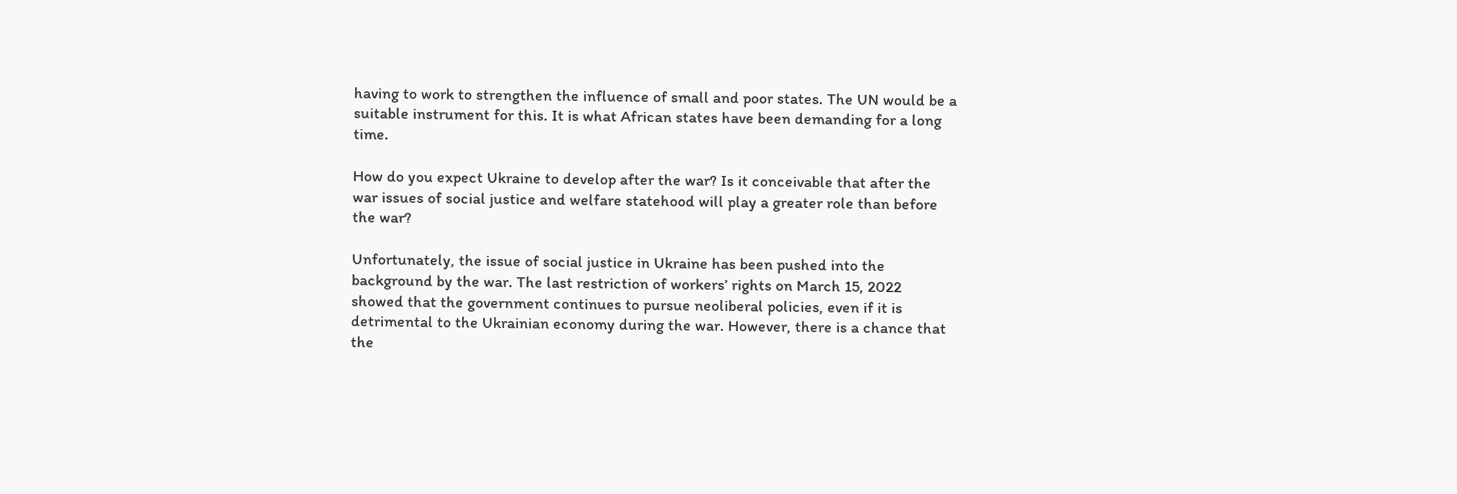having to work to strengthen the influence of small and poor states. The UN would be a suitable instrument for this. It is what African states have been demanding for a long time.

How do you expect Ukraine to develop after the war? Is it conceivable that after the war issues of social justice and welfare statehood will play a greater role than before the war?

Unfortunately, the issue of social justice in Ukraine has been pushed into the background by the war. The last restriction of workers’ rights on March 15, 2022 showed that the government continues to pursue neoliberal policies, even if it is detrimental to the Ukrainian economy during the war. However, there is a chance that the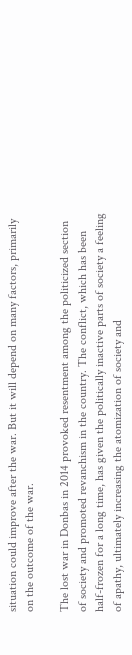situation could improve after the war. But it will depend on many factors, primarily on the outcome of the war.

The lost war in Donbas in 2014 provoked resentment among the politicized section of society and promoted revanchism in the country. The conflict, which has been half-frozen for a long time, has given the politically inactive parts of society a feeling of apathy, ultimately increasing the atomization of society and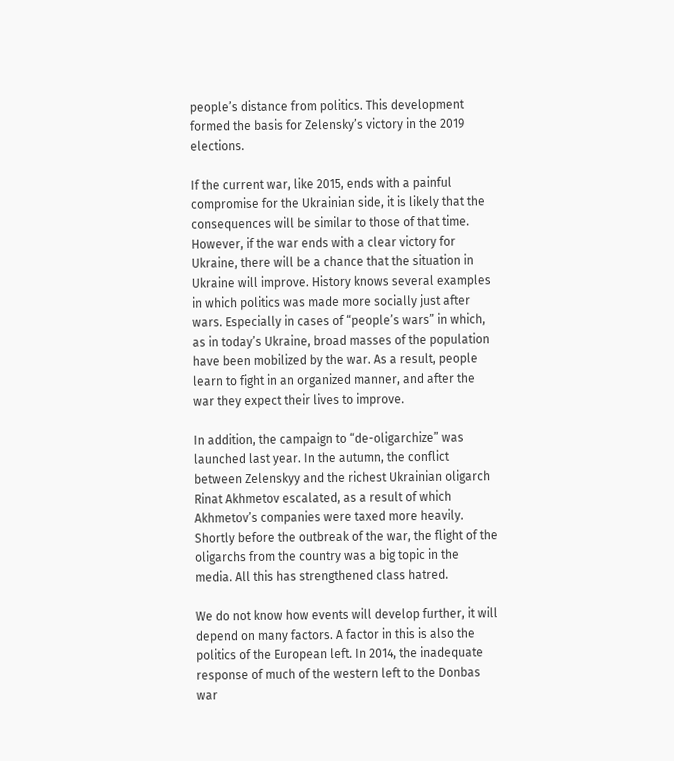people’s distance from politics. This development formed the basis for Zelensky’s victory in the 2019 elections.

If the current war, like 2015, ends with a painful compromise for the Ukrainian side, it is likely that the consequences will be similar to those of that time. However, if the war ends with a clear victory for Ukraine, there will be a chance that the situation in Ukraine will improve. History knows several examples in which politics was made more socially just after wars. Especially in cases of “people’s wars” in which, as in today’s Ukraine, broad masses of the population have been mobilized by the war. As a result, people learn to fight in an organized manner, and after the war they expect their lives to improve.

In addition, the campaign to “de-oligarchize” was launched last year. In the autumn, the conflict between Zelenskyy and the richest Ukrainian oligarch Rinat Akhmetov escalated, as a result of which Akhmetov’s companies were taxed more heavily. Shortly before the outbreak of the war, the flight of the oligarchs from the country was a big topic in the media. All this has strengthened class hatred.

We do not know how events will develop further, it will depend on many factors. A factor in this is also the politics of the European left. In 2014, the inadequate response of much of the western left to the Donbas war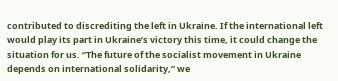contributed to discrediting the left in Ukraine. If the international left would play its part in Ukraine’s victory this time, it could change the situation for us. “The future of the socialist movement in Ukraine depends on international solidarity,” we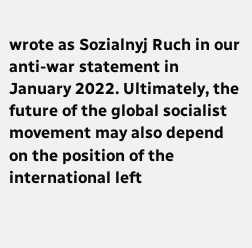wrote as Sozialnyj Ruch in our anti-war statement in January 2022. Ultimately, the future of the global socialist movement may also depend on the position of the international left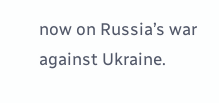now on Russia’s war against Ukraine.